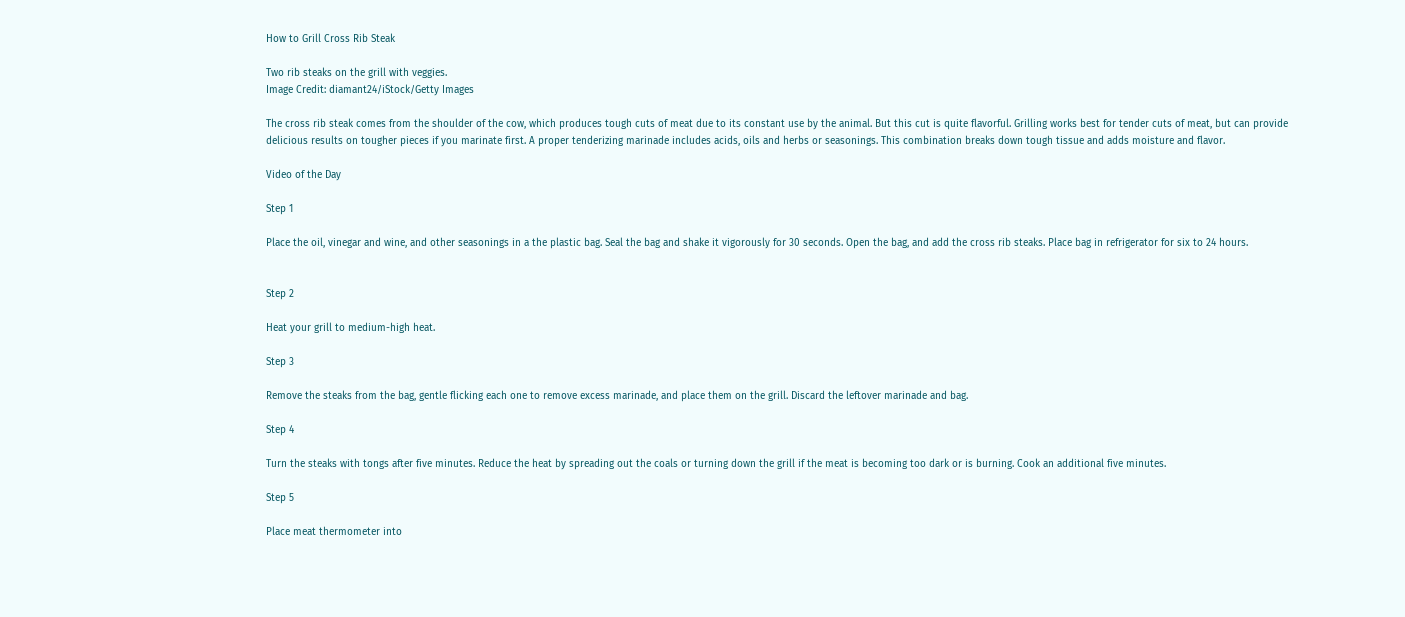How to Grill Cross Rib Steak

Two rib steaks on the grill with veggies.
Image Credit: diamant24/iStock/Getty Images

The cross rib steak comes from the shoulder of the cow, which produces tough cuts of meat due to its constant use by the animal. But this cut is quite flavorful. Grilling works best for tender cuts of meat, but can provide delicious results on tougher pieces if you marinate first. A proper tenderizing marinade includes acids, oils and herbs or seasonings. This combination breaks down tough tissue and adds moisture and flavor.

Video of the Day

Step 1

Place the oil, vinegar and wine, and other seasonings in a the plastic bag. Seal the bag and shake it vigorously for 30 seconds. Open the bag, and add the cross rib steaks. Place bag in refrigerator for six to 24 hours.


Step 2

Heat your grill to medium-high heat.

Step 3

Remove the steaks from the bag, gentle flicking each one to remove excess marinade, and place them on the grill. Discard the leftover marinade and bag.

Step 4

Turn the steaks with tongs after five minutes. Reduce the heat by spreading out the coals or turning down the grill if the meat is becoming too dark or is burning. Cook an additional five minutes.

Step 5

Place meat thermometer into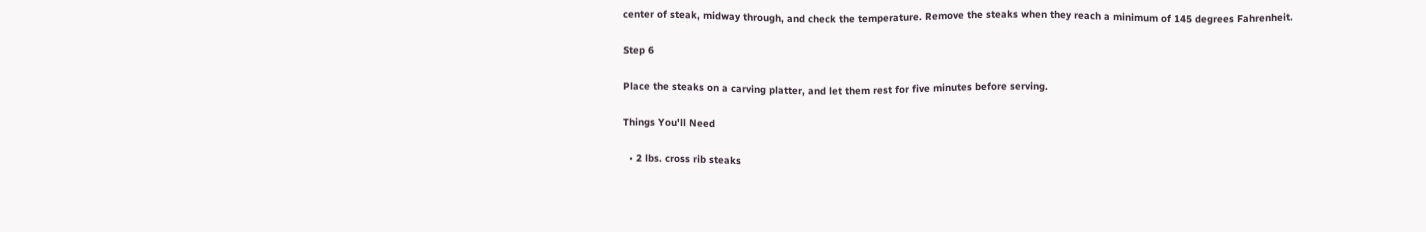center of steak, midway through, and check the temperature. Remove the steaks when they reach a minimum of 145 degrees Fahrenheit.

Step 6

Place the steaks on a carving platter, and let them rest for five minutes before serving.

Things You'll Need

  • 2 lbs. cross rib steaks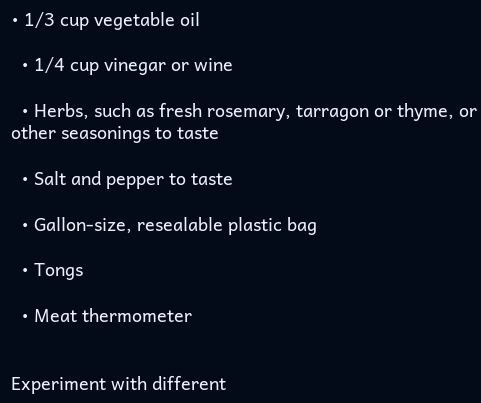• 1/3 cup vegetable oil

  • 1/4 cup vinegar or wine

  • Herbs, such as fresh rosemary, tarragon or thyme, or other seasonings to taste

  • Salt and pepper to taste

  • Gallon-size, resealable plastic bag

  • Tongs

  • Meat thermometer


Experiment with different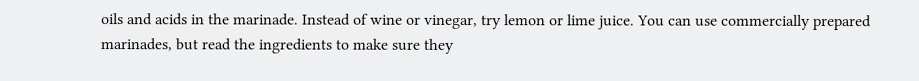oils and acids in the marinade. Instead of wine or vinegar, try lemon or lime juice. You can use commercially prepared marinades, but read the ingredients to make sure they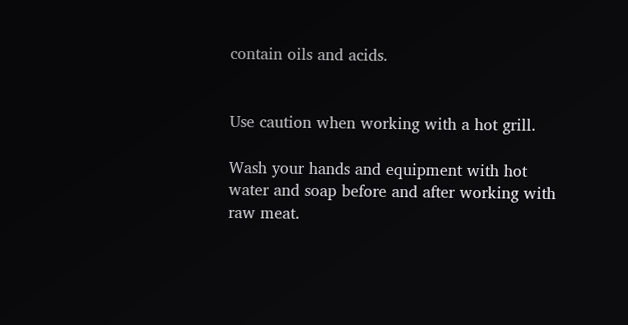contain oils and acids.


Use caution when working with a hot grill.

Wash your hands and equipment with hot water and soap before and after working with raw meat.